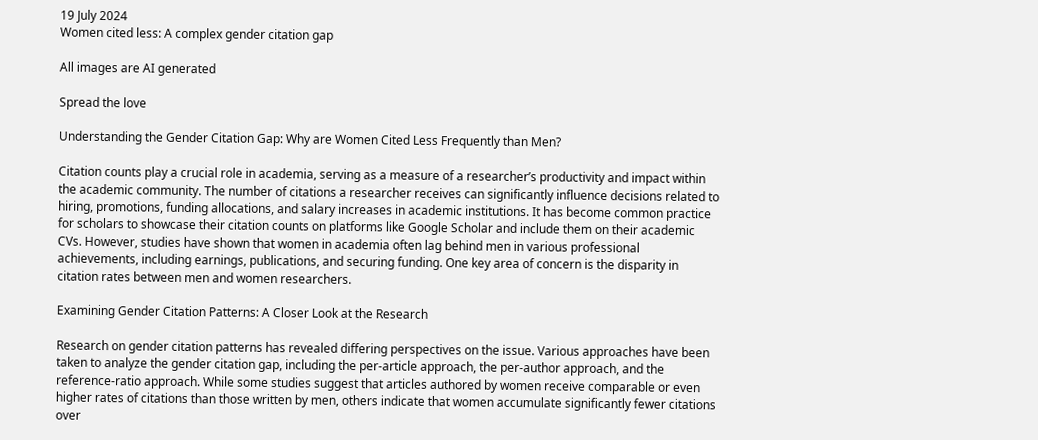19 July 2024
Women cited less: A complex gender citation gap

All images are AI generated

Spread the love

Understanding the Gender Citation Gap: Why are Women Cited Less Frequently than Men?

Citation counts play a crucial role in academia, serving as a measure of a researcher’s productivity and impact within the academic community. The number of citations a researcher receives can significantly influence decisions related to hiring, promotions, funding allocations, and salary increases in academic institutions. It has become common practice for scholars to showcase their citation counts on platforms like Google Scholar and include them on their academic CVs. However, studies have shown that women in academia often lag behind men in various professional achievements, including earnings, publications, and securing funding. One key area of concern is the disparity in citation rates between men and women researchers.

Examining Gender Citation Patterns: A Closer Look at the Research

Research on gender citation patterns has revealed differing perspectives on the issue. Various approaches have been taken to analyze the gender citation gap, including the per-article approach, the per-author approach, and the reference-ratio approach. While some studies suggest that articles authored by women receive comparable or even higher rates of citations than those written by men, others indicate that women accumulate significantly fewer citations over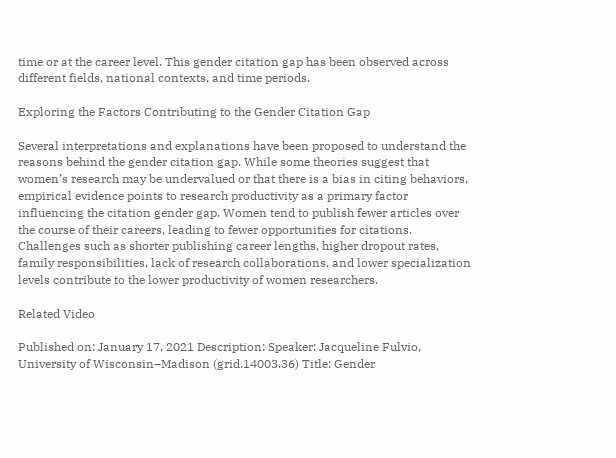time or at the career level. This gender citation gap has been observed across different fields, national contexts, and time periods.

Exploring the Factors Contributing to the Gender Citation Gap

Several interpretations and explanations have been proposed to understand the reasons behind the gender citation gap. While some theories suggest that women’s research may be undervalued or that there is a bias in citing behaviors, empirical evidence points to research productivity as a primary factor influencing the citation gender gap. Women tend to publish fewer articles over the course of their careers, leading to fewer opportunities for citations. Challenges such as shorter publishing career lengths, higher dropout rates, family responsibilities, lack of research collaborations, and lower specialization levels contribute to the lower productivity of women researchers.

Related Video

Published on: January 17, 2021 Description: Speaker: Jacqueline Fulvio, University of Wisconsin–Madison (grid.14003.36) Title: Gender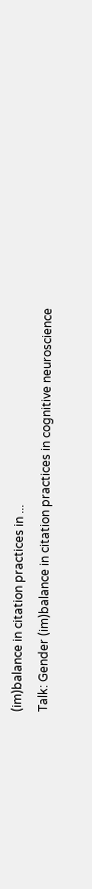(im)balance in citation practices in ...
Talk: Gender (im)balance in citation practices in cognitive neuroscience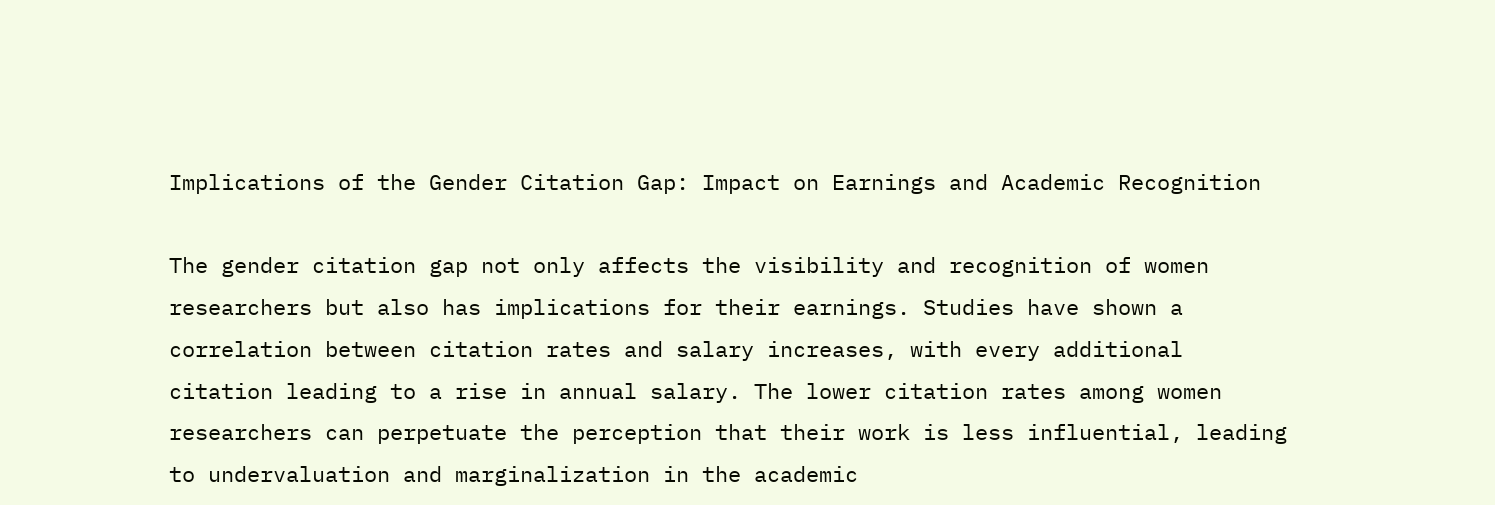Implications of the Gender Citation Gap: Impact on Earnings and Academic Recognition

The gender citation gap not only affects the visibility and recognition of women researchers but also has implications for their earnings. Studies have shown a correlation between citation rates and salary increases, with every additional citation leading to a rise in annual salary. The lower citation rates among women researchers can perpetuate the perception that their work is less influential, leading to undervaluation and marginalization in the academic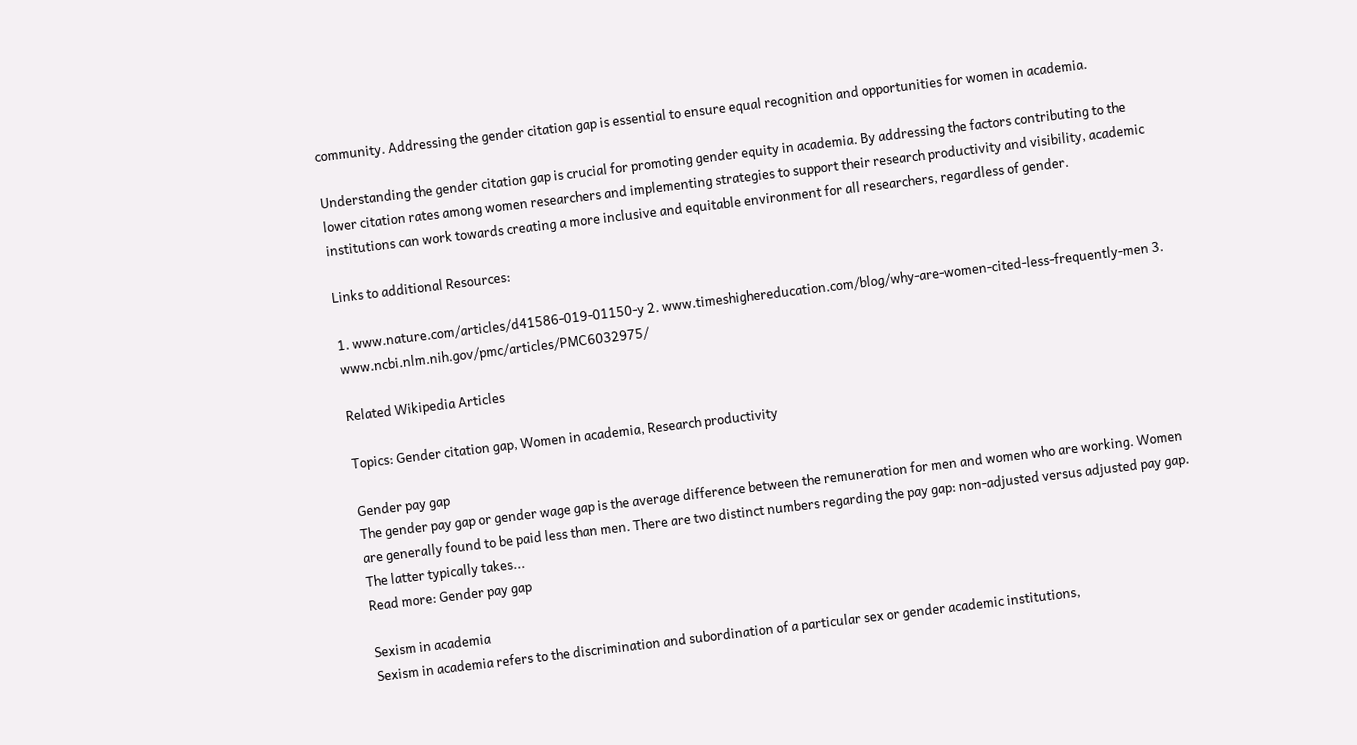community. Addressing the gender citation gap is essential to ensure equal recognition and opportunities for women in academia.

Understanding the gender citation gap is crucial for promoting gender equity in academia. By addressing the factors contributing to the lower citation rates among women researchers and implementing strategies to support their research productivity and visibility, academic institutions can work towards creating a more inclusive and equitable environment for all researchers, regardless of gender.

Links to additional Resources:

1. www.nature.com/articles/d41586-019-01150-y 2. www.timeshighereducation.com/blog/why-are-women-cited-less-frequently-men 3. www.ncbi.nlm.nih.gov/pmc/articles/PMC6032975/

Related Wikipedia Articles

Topics: Gender citation gap, Women in academia, Research productivity

Gender pay gap
The gender pay gap or gender wage gap is the average difference between the remuneration for men and women who are working. Women are generally found to be paid less than men. There are two distinct numbers regarding the pay gap: non-adjusted versus adjusted pay gap. The latter typically takes...
Read more: Gender pay gap

Sexism in academia
Sexism in academia refers to the discrimination and subordination of a particular sex or gender academic institutions,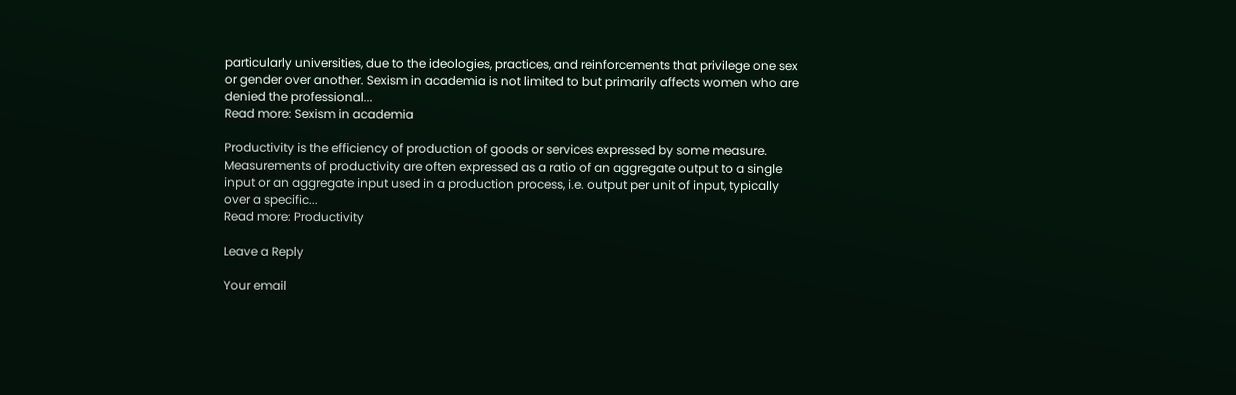particularly universities, due to the ideologies, practices, and reinforcements that privilege one sex or gender over another. Sexism in academia is not limited to but primarily affects women who are denied the professional...
Read more: Sexism in academia

Productivity is the efficiency of production of goods or services expressed by some measure. Measurements of productivity are often expressed as a ratio of an aggregate output to a single input or an aggregate input used in a production process, i.e. output per unit of input, typically over a specific...
Read more: Productivity

Leave a Reply

Your email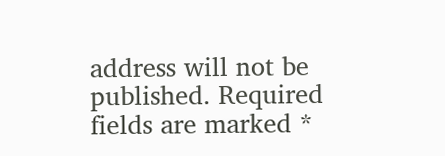address will not be published. Required fields are marked *